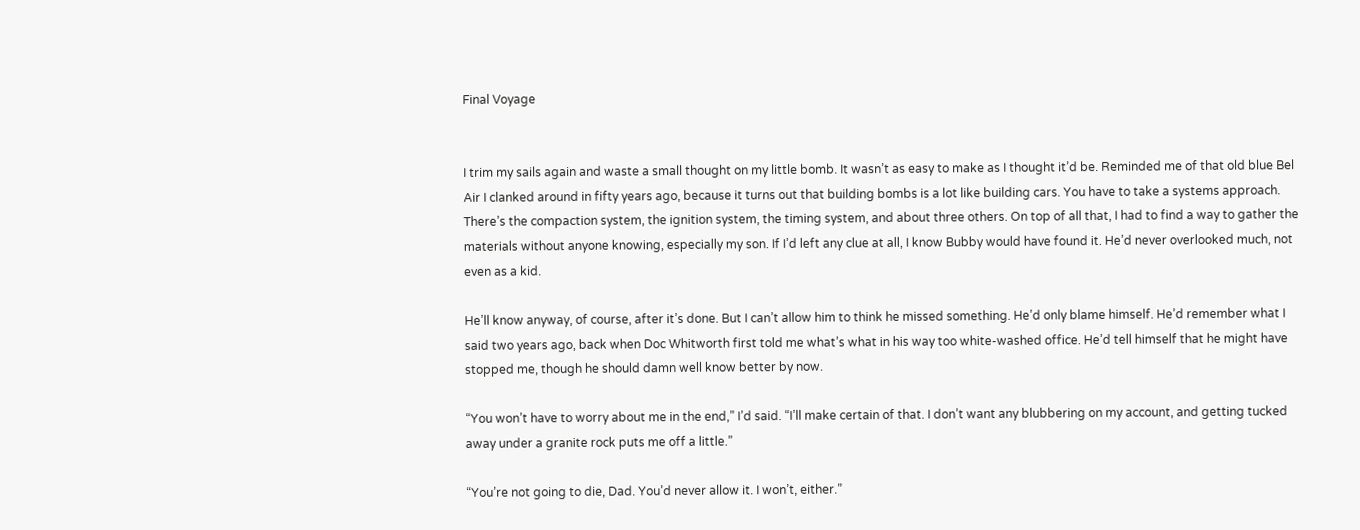Final Voyage


I trim my sails again and waste a small thought on my little bomb. It wasn’t as easy to make as I thought it’d be. Reminded me of that old blue Bel Air I clanked around in fifty years ago, because it turns out that building bombs is a lot like building cars. You have to take a systems approach. There’s the compaction system, the ignition system, the timing system, and about three others. On top of all that, I had to find a way to gather the materials without anyone knowing, especially my son. If I’d left any clue at all, I know Bubby would have found it. He’d never overlooked much, not even as a kid.

He’ll know anyway, of course, after it’s done. But I can’t allow him to think he missed something. He’d only blame himself. He’d remember what I said two years ago, back when Doc Whitworth first told me what’s what in his way too white-washed office. He’d tell himself that he might have stopped me, though he should damn well know better by now.

“You won’t have to worry about me in the end,” I’d said. “I’ll make certain of that. I don’t want any blubbering on my account, and getting tucked away under a granite rock puts me off a little.”

“You’re not going to die, Dad. You’d never allow it. I won’t, either.”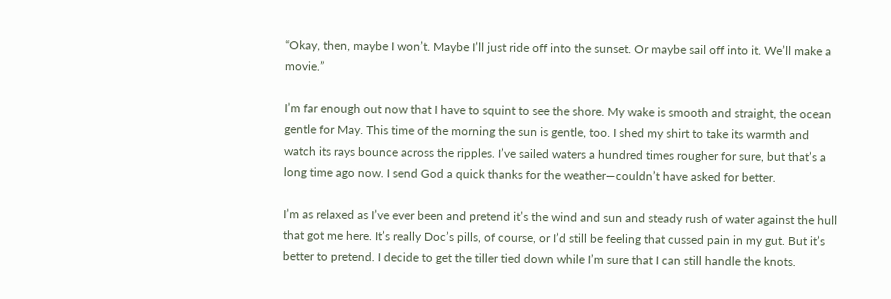“Okay, then, maybe I won’t. Maybe I’ll just ride off into the sunset. Or maybe sail off into it. We’ll make a movie.”

I’m far enough out now that I have to squint to see the shore. My wake is smooth and straight, the ocean gentle for May. This time of the morning the sun is gentle, too. I shed my shirt to take its warmth and watch its rays bounce across the ripples. I’ve sailed waters a hundred times rougher for sure, but that’s a long time ago now. I send God a quick thanks for the weather—couldn’t have asked for better.

I’m as relaxed as I’ve ever been and pretend it’s the wind and sun and steady rush of water against the hull that got me here. It’s really Doc’s pills, of course, or I’d still be feeling that cussed pain in my gut. But it’s better to pretend. I decide to get the tiller tied down while I’m sure that I can still handle the knots.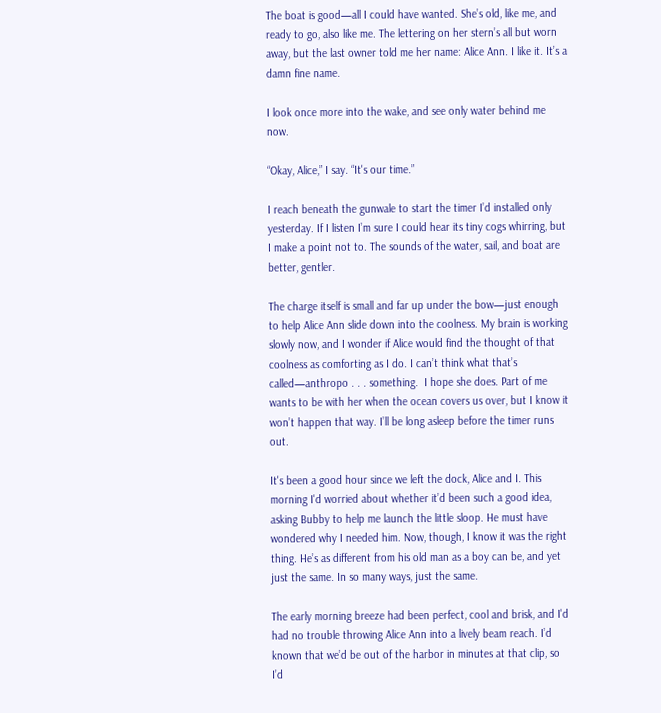The boat is good—all I could have wanted. She’s old, like me, and ready to go, also like me. The lettering on her stern’s all but worn away, but the last owner told me her name: Alice Ann. I like it. It’s a damn fine name.

I look once more into the wake, and see only water behind me now.

“Okay, Alice,” I say. “It's our time.”

I reach beneath the gunwale to start the timer I’d installed only yesterday. If I listen I’m sure I could hear its tiny cogs whirring, but I make a point not to. The sounds of the water, sail, and boat are better, gentler.

The charge itself is small and far up under the bow—just enough to help Alice Ann slide down into the coolness. My brain is working slowly now, and I wonder if Alice would find the thought of that coolness as comforting as I do. I can’t think what that’s called—anthropo . . . something.  I hope she does. Part of me wants to be with her when the ocean covers us over, but I know it won’t happen that way. I’ll be long asleep before the timer runs out.

It's been a good hour since we left the dock, Alice and I. This morning I'd worried about whether it’d been such a good idea, asking Bubby to help me launch the little sloop. He must have wondered why I needed him. Now, though, I know it was the right thing. He’s as different from his old man as a boy can be, and yet just the same. In so many ways, just the same.

The early morning breeze had been perfect, cool and brisk, and I'd had no trouble throwing Alice Ann into a lively beam reach. I’d known that we’d be out of the harbor in minutes at that clip, so I’d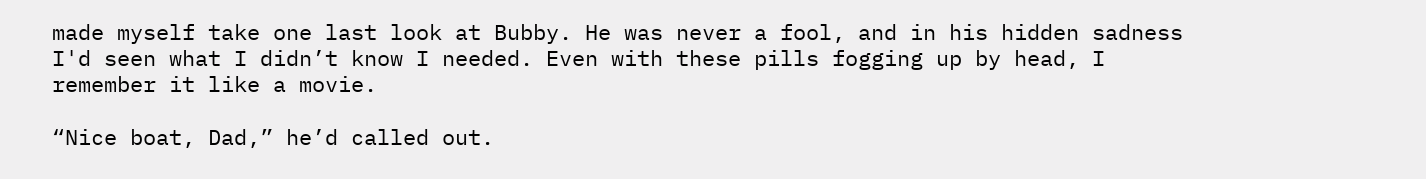made myself take one last look at Bubby. He was never a fool, and in his hidden sadness I'd seen what I didn’t know I needed. Even with these pills fogging up by head, I remember it like a movie.

“Nice boat, Dad,” he’d called out.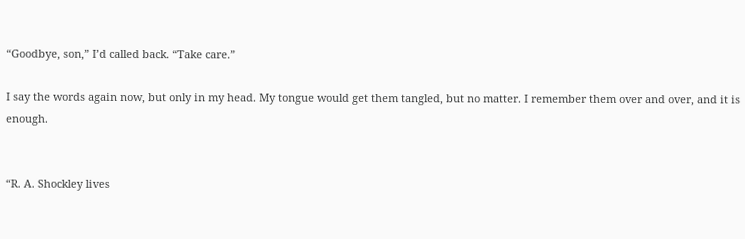“Goodbye, son,” I’d called back. “Take care.”

I say the words again now, but only in my head. My tongue would get them tangled, but no matter. I remember them over and over, and it is enough.


“R. A. Shockley lives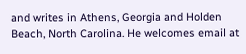and writes in Athens, Georgia and Holden Beach, North Carolina. He welcomes email at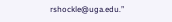rshockle@uga.edu.”